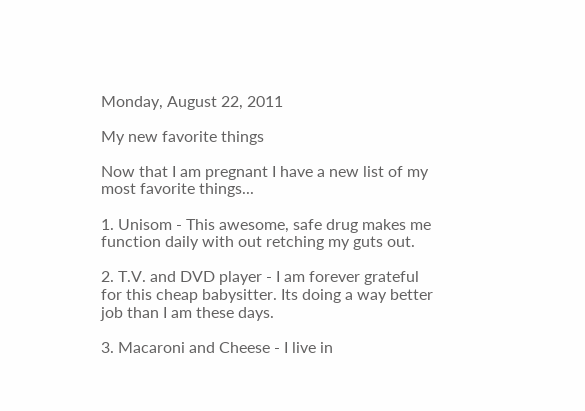Monday, August 22, 2011

My new favorite things

Now that I am pregnant I have a new list of my most favorite things...

1. Unisom - This awesome, safe drug makes me function daily with out retching my guts out.

2. T.V. and DVD player - I am forever grateful for this cheap babysitter. Its doing a way better job than I am these days.

3. Macaroni and Cheese - I live in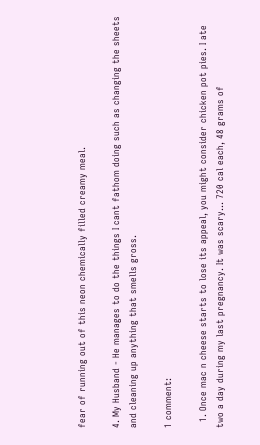fear of running out of this neon chemically filled creamy meal.

4. My Husband - He manages to do the things I cant fathom doing such as changing the sheets  and cleaning up anything that smells gross.

1 comment:

  1. Once mac n cheese starts to lose its appeal, you might consider chicken pot pies. I ate two a day during my last pregnancy. It was scary... 720 cal each, 48 grams of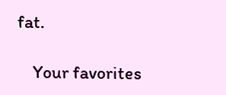fat.

    Your favorites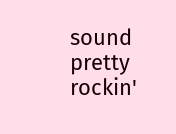sound pretty rockin'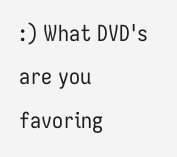:) What DVD's are you favoring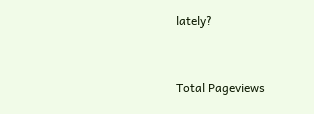lately?


Total Pageviews